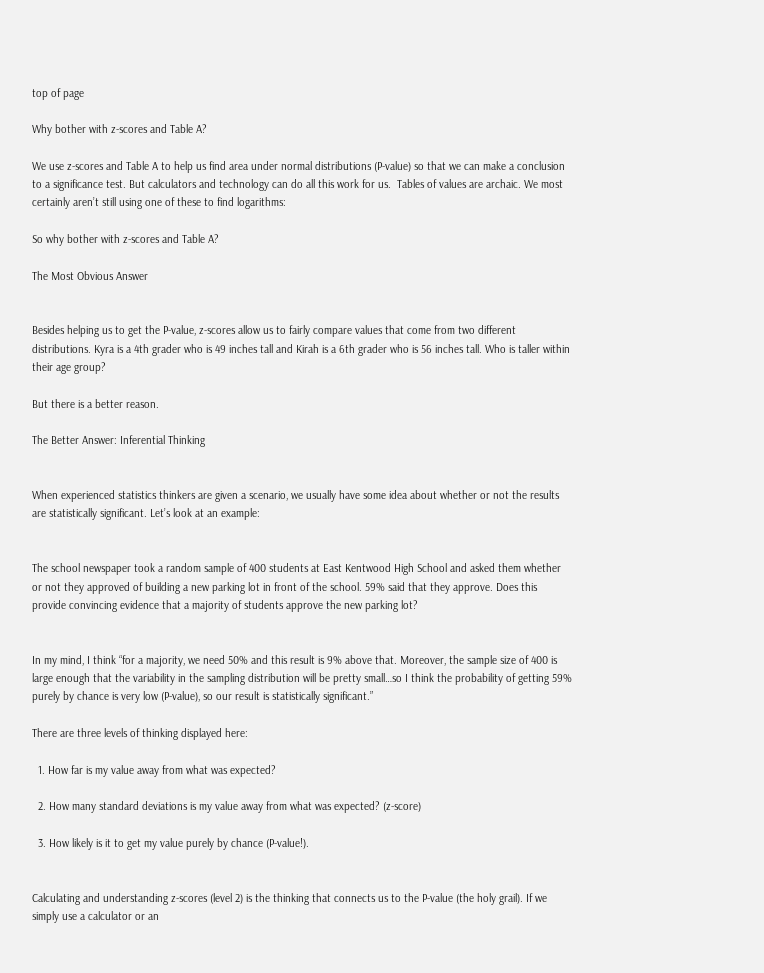top of page

Why bother with z-scores and Table A?

We use z-scores and Table A to help us find area under normal distributions (P-value) so that we can make a conclusion to a significance test. But calculators and technology can do all this work for us.  Tables of values are archaic. We most certainly aren’t still using one of these to find logarithms:

So why bother with z-scores and Table A?

The Most Obvious Answer


Besides helping us to get the P-value, z-scores allow us to fairly compare values that come from two different distributions. Kyra is a 4th grader who is 49 inches tall and Kirah is a 6th grader who is 56 inches tall. Who is taller within their age group?

But there is a better reason.

The Better Answer: Inferential Thinking


When experienced statistics thinkers are given a scenario, we usually have some idea about whether or not the results are statistically significant. Let’s look at an example:


The school newspaper took a random sample of 400 students at East Kentwood High School and asked them whether or not they approved of building a new parking lot in front of the school. 59% said that they approve. Does this provide convincing evidence that a majority of students approve the new parking lot?


In my mind, I think “for a majority, we need 50% and this result is 9% above that. Moreover, the sample size of 400 is large enough that the variability in the sampling distribution will be pretty small…so I think the probability of getting 59% purely by chance is very low (P-value), so our result is statistically significant.”

There are three levels of thinking displayed here:

  1. How far is my value away from what was expected?

  2. How many standard deviations is my value away from what was expected? (z-score)

  3. How likely is it to get my value purely by chance (P-value!).


Calculating and understanding z-scores (level 2) is the thinking that connects us to the P-value (the holy grail). If we simply use a calculator or an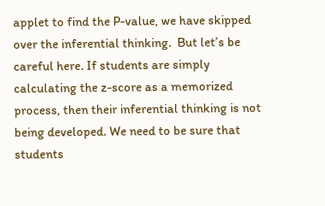applet to find the P-value, we have skipped over the inferential thinking.  But let’s be careful here. If students are simply calculating the z-score as a memorized process, then their inferential thinking is not being developed. We need to be sure that students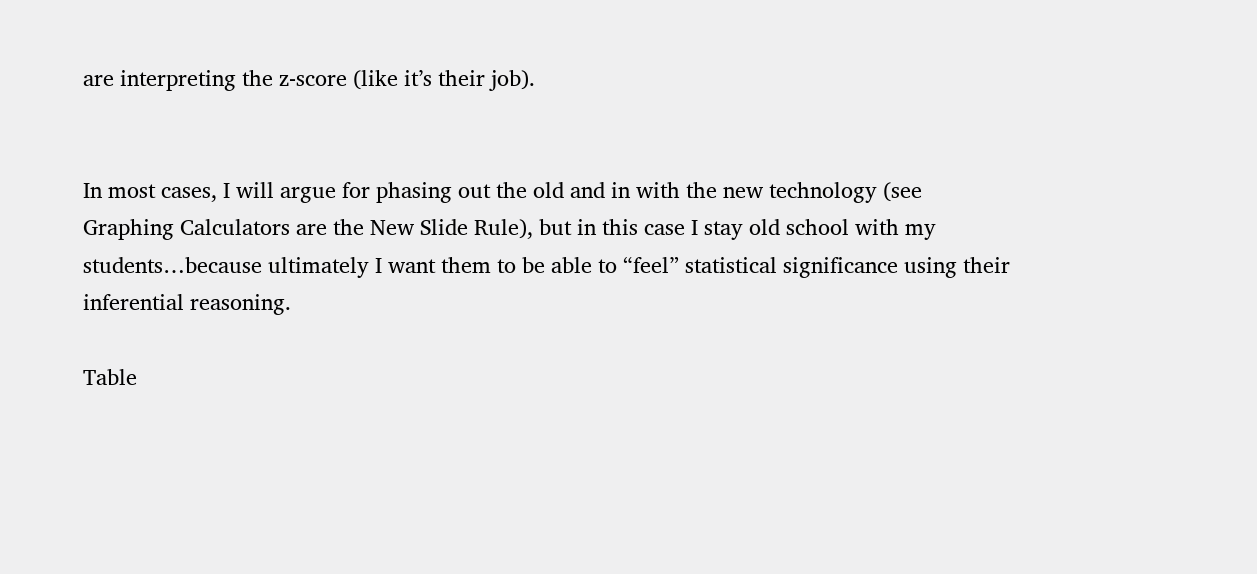are interpreting the z-score (like it’s their job).


In most cases, I will argue for phasing out the old and in with the new technology (see Graphing Calculators are the New Slide Rule), but in this case I stay old school with my students…because ultimately I want them to be able to “feel” statistical significance using their inferential reasoning.

Table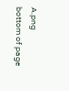A.png
bottom of page